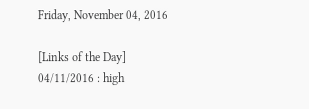Friday, November 04, 2016

[Links of the Day] 04/11/2016 : high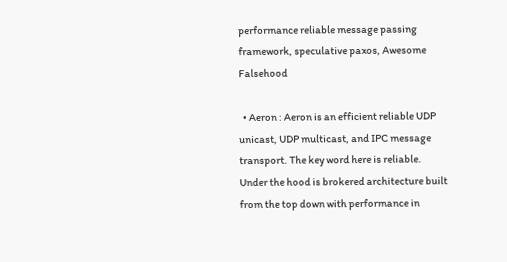performance reliable message passing framework, speculative paxos, Awesome Falsehood

  • Aeron : Aeron is an efficient reliable UDP unicast, UDP multicast, and IPC message transport. The key word here is reliable. Under the hood is brokered architecture built from the top down with performance in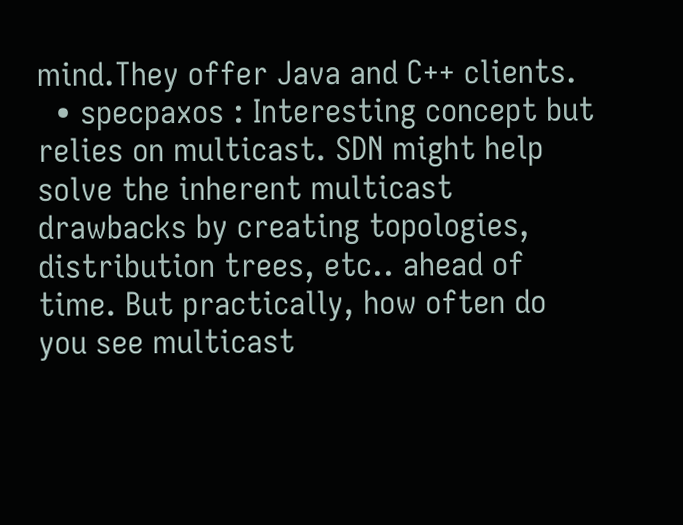mind.They offer Java and C++ clients.
  • specpaxos : Interesting concept but relies on multicast. SDN might help solve the inherent multicast drawbacks by creating topologies, distribution trees, etc.. ahead of time. But practically, how often do you see multicast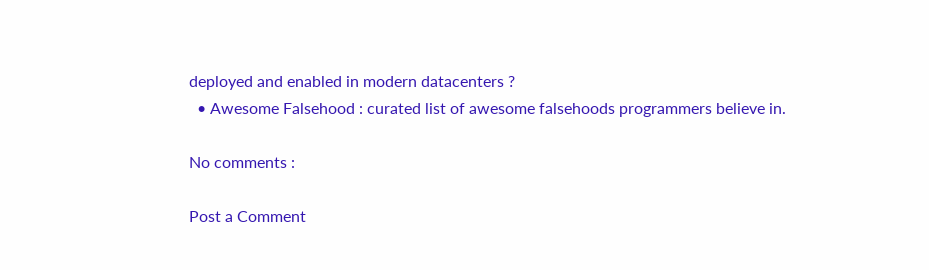deployed and enabled in modern datacenters ?
  • Awesome Falsehood : curated list of awesome falsehoods programmers believe in.

No comments :

Post a Comment